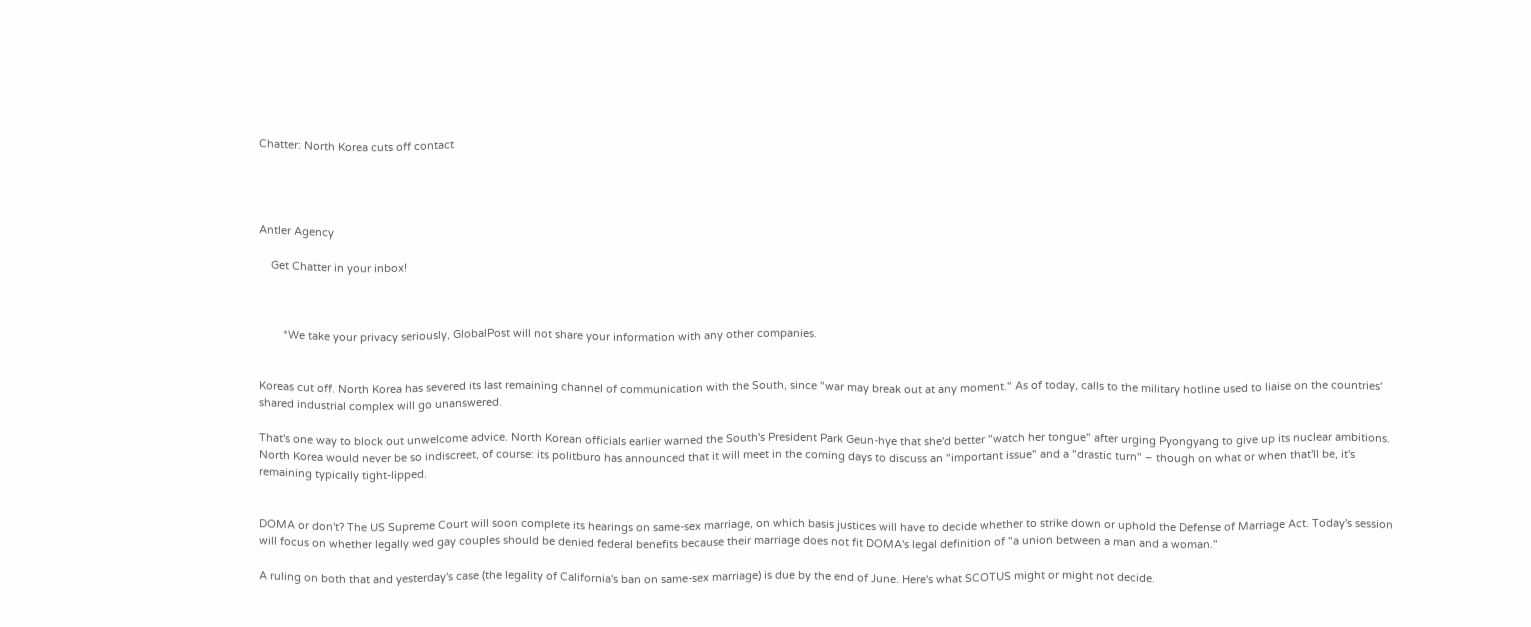Chatter: North Korea cuts off contact




Antler Agency

    Get Chatter in your inbox!



        *We take your privacy seriously, GlobalPost will not share your information with any other companies.


Koreas cut off. North Korea has severed its last remaining channel of communication with the South, since "war may break out at any moment." As of today, calls to the military hotline used to liaise on the countries' shared industrial complex will go unanswered.

That's one way to block out unwelcome advice. North Korean officials earlier warned the South's President Park Geun-hye that she'd better "watch her tongue" after urging Pyongyang to give up its nuclear ambitions. North Korea would never be so indiscreet, of course: its politburo has announced that it will meet in the coming days to discuss an "important issue" and a "drastic turn" – though on what or when that'll be, it's remaining typically tight-lipped.


DOMA or don't? The US Supreme Court will soon complete its hearings on same-sex marriage, on which basis justices will have to decide whether to strike down or uphold the Defense of Marriage Act. Today's session will focus on whether legally wed gay couples should be denied federal benefits because their marriage does not fit DOMA's legal definition of "a union between a man and a woman."

A ruling on both that and yesterday's case (the legality of California's ban on same-sex marriage) is due by the end of June. Here's what SCOTUS might or might not decide.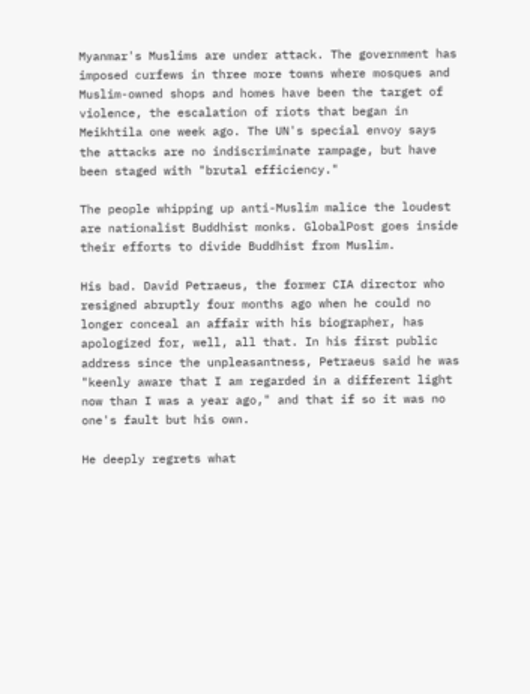Myanmar's Muslims are under attack. The government has imposed curfews in three more towns where mosques and Muslim-owned shops and homes have been the target of violence, the escalation of riots that began in Meikhtila one week ago. The UN's special envoy says the attacks are no indiscriminate rampage, but have been staged with "brutal efficiency."

The people whipping up anti-Muslim malice the loudest are nationalist Buddhist monks. GlobalPost goes inside their efforts to divide Buddhist from Muslim.

His bad. David Petraeus, the former CIA director who resigned abruptly four months ago when he could no longer conceal an affair with his biographer, has apologized for, well, all that. In his first public address since the unpleasantness, Petraeus said he was "keenly aware that I am regarded in a different light now than I was a year ago," and that if so it was no one's fault but his own.

He deeply regrets what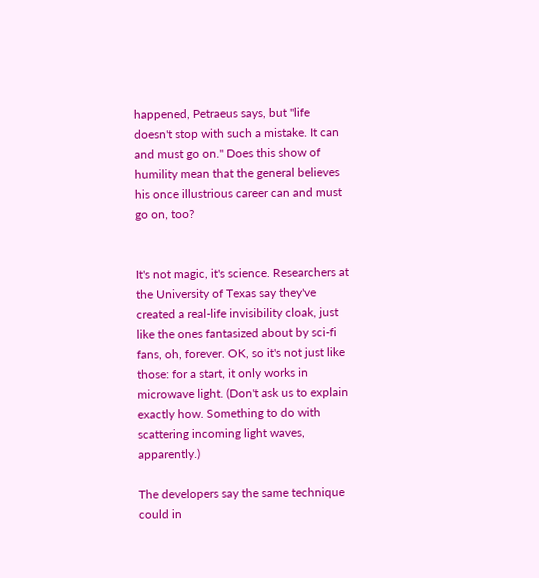happened, Petraeus says, but "life doesn't stop with such a mistake. It can and must go on." Does this show of humility mean that the general believes his once illustrious career can and must go on, too?


It's not magic, it's science. Researchers at the University of Texas say they've created a real-life invisibility cloak, just like the ones fantasized about by sci-fi fans, oh, forever. OK, so it's not just like those: for a start, it only works in microwave light. (Don't ask us to explain exactly how. Something to do with scattering incoming light waves, apparently.)

The developers say the same technique could in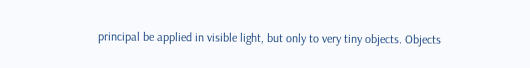principal be applied in visible light, but only to very tiny objects. Objects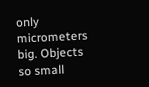only micrometers big. Objects so small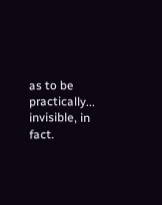as to be practically... invisible, in fact.